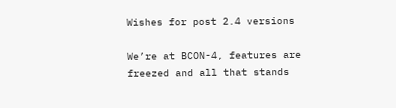Wishes for post 2.4 versions

We’re at BCON-4, features are freezed and all that stands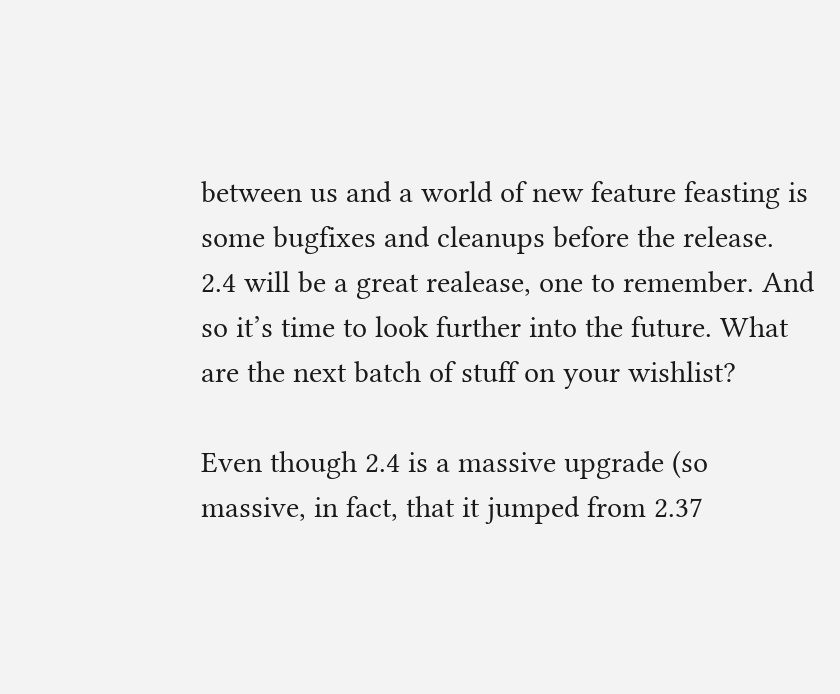between us and a world of new feature feasting is some bugfixes and cleanups before the release. 2.4 will be a great realease, one to remember. And so it’s time to look further into the future. What are the next batch of stuff on your wishlist?

Even though 2.4 is a massive upgrade (so massive, in fact, that it jumped from 2.37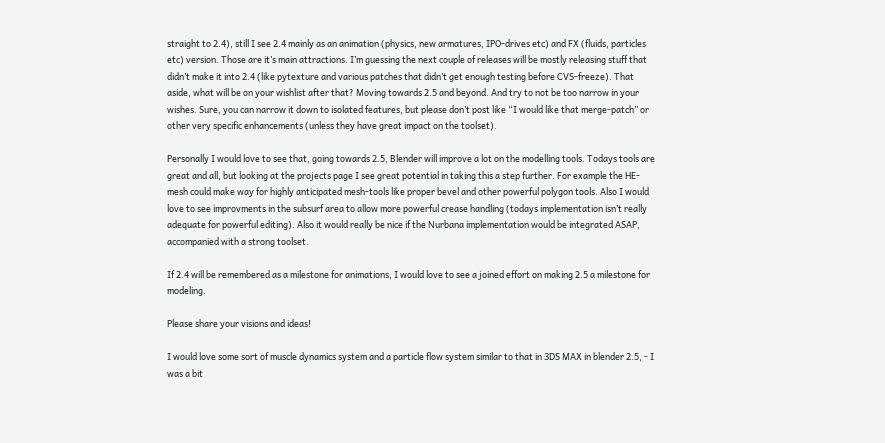straight to 2.4), still I see 2.4 mainly as an animation (physics, new armatures, IPO-drives etc) and FX (fluids, particles etc) version. Those are it’s main attractions. I’m guessing the next couple of releases will be mostly releasing stuff that didn’t make it into 2.4 (like pytexture and various patches that didn’t get enough testing before CVS-freeze). That aside, what will be on your wishlist after that? Moving towards 2.5 and beyond. And try to not be too narrow in your wishes. Sure, you can narrow it down to isolated features, but please don’t post like “I would like that merge-patch” or other very specific enhancements (unless they have great impact on the toolset).

Personally I would love to see that, going towards 2.5, Blender will improve a lot on the modelling tools. Todays tools are great and all, but looking at the projects page I see great potential in taking this a step further. For example the HE-mesh could make way for highly anticipated mesh-tools like proper bevel and other powerful polygon tools. Also I would love to see improvments in the subsurf area to allow more powerful crease handling (todays implementation isn’t really adequate for powerful editing). Also it would really be nice if the Nurbana implementation would be integrated ASAP, accompanied with a strong toolset.

If 2.4 will be remembered as a milestone for animations, I would love to see a joined effort on making 2.5 a milestone for modeling.

Please share your visions and ideas!

I would love some sort of muscle dynamics system and a particle flow system similar to that in 3DS MAX in blender 2.5, - I was a bit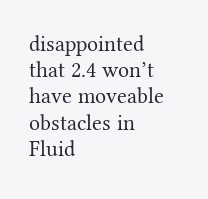disappointed that 2.4 won’t have moveable obstacles in Fluid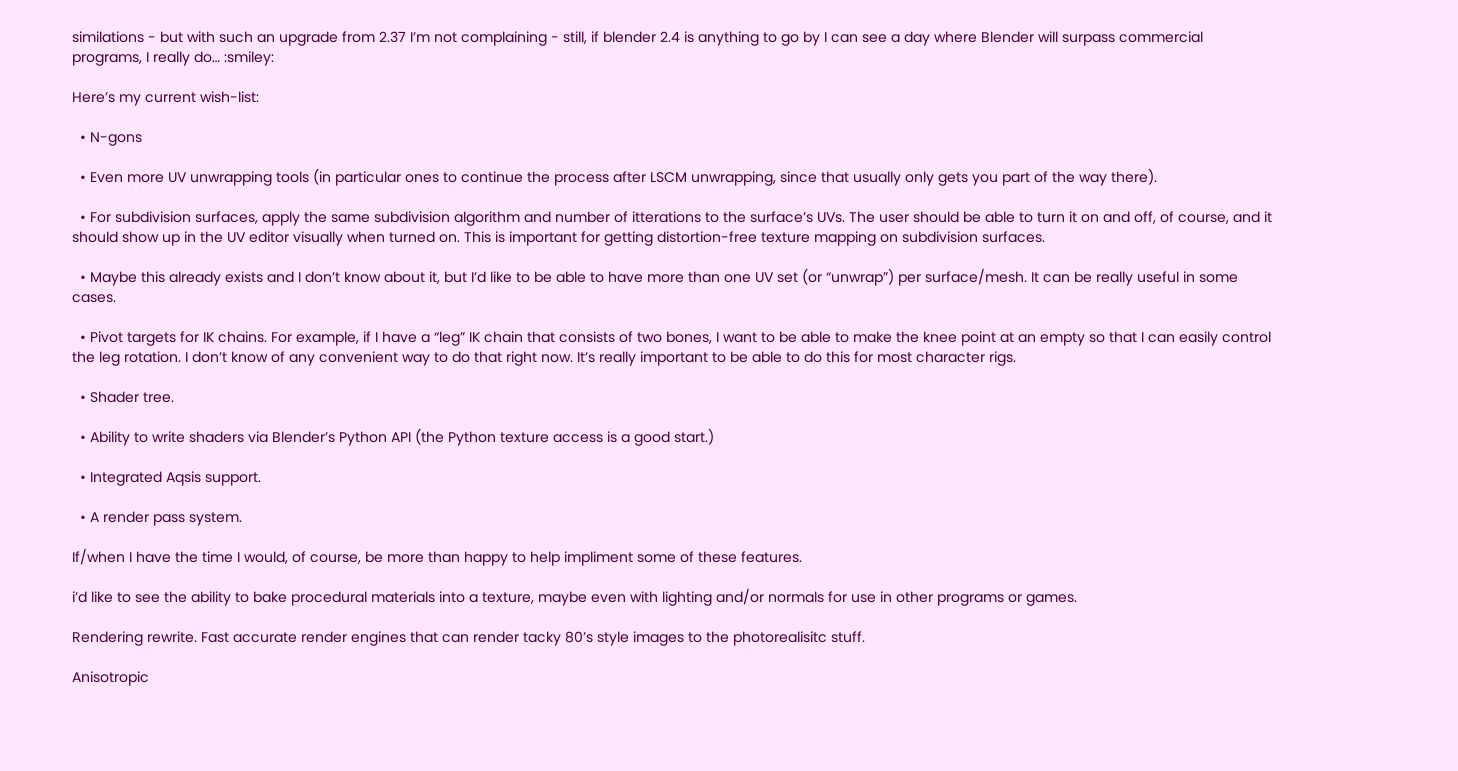similations - but with such an upgrade from 2.37 I’m not complaining - still, if blender 2.4 is anything to go by I can see a day where Blender will surpass commercial programs, I really do… :smiley:

Here’s my current wish-list:

  • N-gons

  • Even more UV unwrapping tools (in particular ones to continue the process after LSCM unwrapping, since that usually only gets you part of the way there).

  • For subdivision surfaces, apply the same subdivision algorithm and number of itterations to the surface’s UVs. The user should be able to turn it on and off, of course, and it should show up in the UV editor visually when turned on. This is important for getting distortion-free texture mapping on subdivision surfaces.

  • Maybe this already exists and I don’t know about it, but I’d like to be able to have more than one UV set (or “unwrap”) per surface/mesh. It can be really useful in some cases.

  • Pivot targets for IK chains. For example, if I have a “leg” IK chain that consists of two bones, I want to be able to make the knee point at an empty so that I can easily control the leg rotation. I don’t know of any convenient way to do that right now. It’s really important to be able to do this for most character rigs.

  • Shader tree.

  • Ability to write shaders via Blender’s Python API (the Python texture access is a good start.)

  • Integrated Aqsis support.

  • A render pass system.

If/when I have the time I would, of course, be more than happy to help impliment some of these features.

i’d like to see the ability to bake procedural materials into a texture, maybe even with lighting and/or normals for use in other programs or games.

Rendering rewrite. Fast accurate render engines that can render tacky 80’s style images to the photorealisitc stuff.

Anisotropic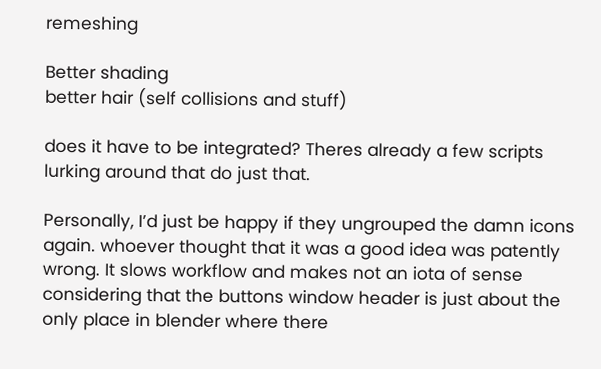remeshing

Better shading
better hair (self collisions and stuff)

does it have to be integrated? Theres already a few scripts lurking around that do just that.

Personally, I’d just be happy if they ungrouped the damn icons again. whoever thought that it was a good idea was patently wrong. It slows workflow and makes not an iota of sense considering that the buttons window header is just about the only place in blender where there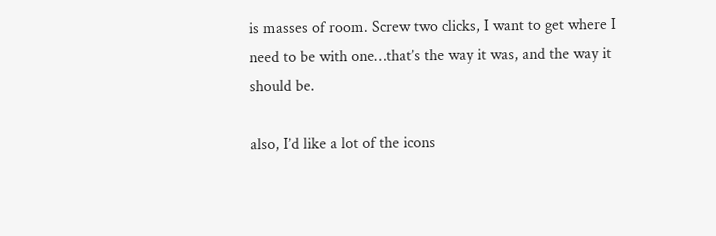is masses of room. Screw two clicks, I want to get where I need to be with one…that’s the way it was, and the way it should be.

also, I’d like a lot of the icons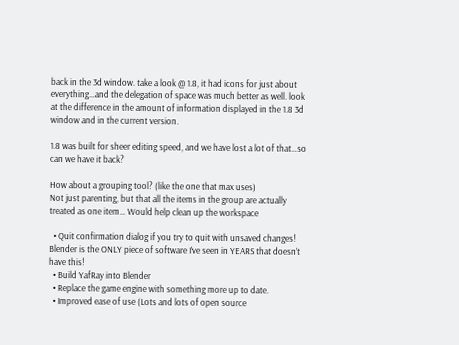back in the 3d window. take a look @ 1.8, it had icons for just about everything…and the delegation of space was much better as well. look at the difference in the amount of information displayed in the 1.8 3d window and in the current version.

1.8 was built for sheer editing speed, and we have lost a lot of that…so can we have it back?

How about a grouping tool? (like the one that max uses)
Not just parenting, but that all the items in the group are actually treated as one item… Would help clean up the workspace

  • Quit confirmation dialog if you try to quit with unsaved changes! Blender is the ONLY piece of software I’ve seen in YEARS that doesn’t have this!
  • Build YafRay into Blender
  • Replace the game engine with something more up to date.
  • Improved ease of use (Lots and lots of open source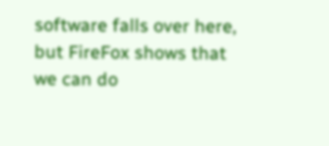software falls over here, but FireFox shows that we can do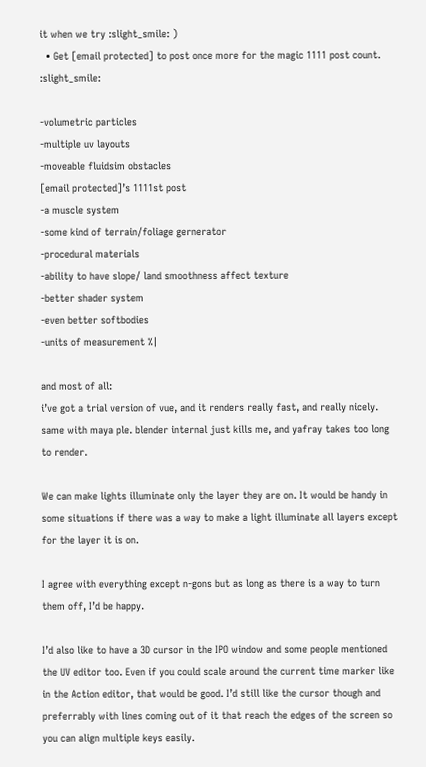it when we try :slight_smile: )
  • Get [email protected] to post once more for the magic 1111 post count. :slight_smile:

-volumetric particles
-multiple uv layouts
-moveable fluidsim obstacles
[email protected]’s 1111st post
-a muscle system
-some kind of terrain/foliage gernerator
-procedural materials
-ability to have slope/ land smoothness affect texture
-better shader system
-even better softbodies
-units of measurement %|

and most of all:
i’ve got a trial version of vue, and it renders really fast, and really nicely. same with maya ple. blender internal just kills me, and yafray takes too long to render.

We can make lights illuminate only the layer they are on. It would be handy in some situations if there was a way to make a light illuminate all layers except for the layer it is on.

I agree with everything except n-gons but as long as there is a way to turn them off, I’d be happy.

I’d also like to have a 3D cursor in the IPO window and some people mentioned the UV editor too. Even if you could scale around the current time marker like in the Action editor, that would be good. I’d still like the cursor though and preferrably with lines coming out of it that reach the edges of the screen so you can align multiple keys easily.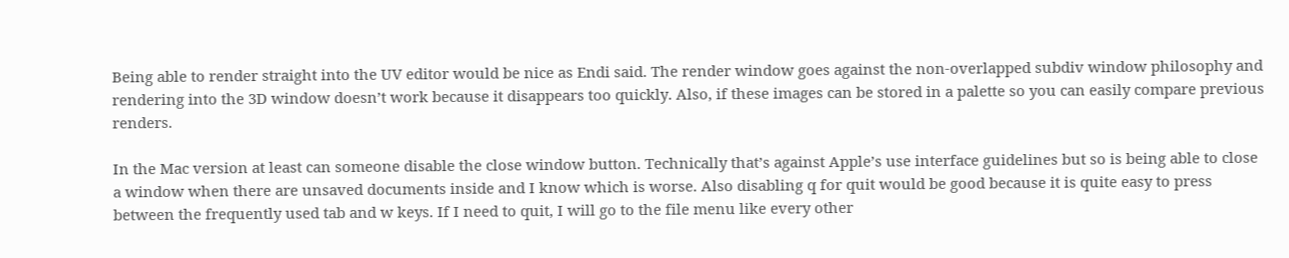Being able to render straight into the UV editor would be nice as Endi said. The render window goes against the non-overlapped subdiv window philosophy and rendering into the 3D window doesn’t work because it disappears too quickly. Also, if these images can be stored in a palette so you can easily compare previous renders.

In the Mac version at least can someone disable the close window button. Technically that’s against Apple’s use interface guidelines but so is being able to close a window when there are unsaved documents inside and I know which is worse. Also disabling q for quit would be good because it is quite easy to press between the frequently used tab and w keys. If I need to quit, I will go to the file menu like every other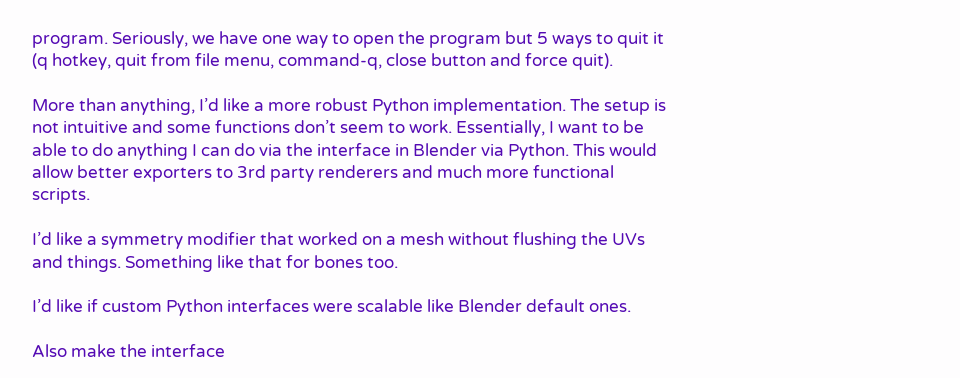program. Seriously, we have one way to open the program but 5 ways to quit it (q hotkey, quit from file menu, command-q, close button and force quit).

More than anything, I’d like a more robust Python implementation. The setup is not intuitive and some functions don’t seem to work. Essentially, I want to be able to do anything I can do via the interface in Blender via Python. This would allow better exporters to 3rd party renderers and much more functional scripts.

I’d like a symmetry modifier that worked on a mesh without flushing the UVs and things. Something like that for bones too.

I’d like if custom Python interfaces were scalable like Blender default ones.

Also make the interface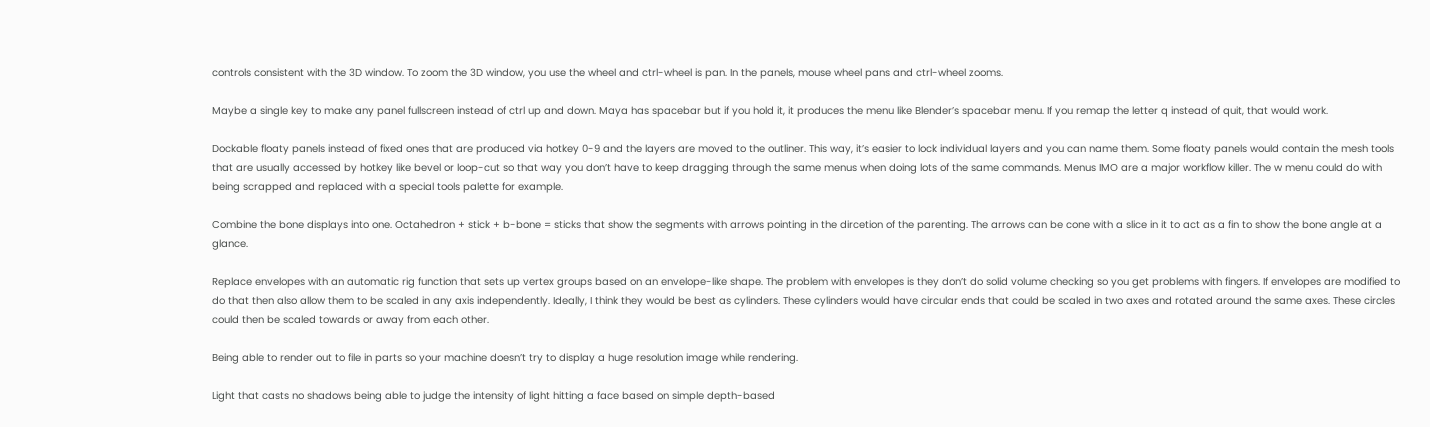controls consistent with the 3D window. To zoom the 3D window, you use the wheel and ctrl-wheel is pan. In the panels, mouse wheel pans and ctrl-wheel zooms.

Maybe a single key to make any panel fullscreen instead of ctrl up and down. Maya has spacebar but if you hold it, it produces the menu like Blender’s spacebar menu. If you remap the letter q instead of quit, that would work.

Dockable floaty panels instead of fixed ones that are produced via hotkey 0-9 and the layers are moved to the outliner. This way, it’s easier to lock individual layers and you can name them. Some floaty panels would contain the mesh tools that are usually accessed by hotkey like bevel or loop-cut so that way you don’t have to keep dragging through the same menus when doing lots of the same commands. Menus IMO are a major workflow killer. The w menu could do with being scrapped and replaced with a special tools palette for example.

Combine the bone displays into one. Octahedron + stick + b-bone = sticks that show the segments with arrows pointing in the dircetion of the parenting. The arrows can be cone with a slice in it to act as a fin to show the bone angle at a glance.

Replace envelopes with an automatic rig function that sets up vertex groups based on an envelope-like shape. The problem with envelopes is they don’t do solid volume checking so you get problems with fingers. If envelopes are modified to do that then also allow them to be scaled in any axis independently. Ideally, I think they would be best as cylinders. These cylinders would have circular ends that could be scaled in two axes and rotated around the same axes. These circles could then be scaled towards or away from each other.

Being able to render out to file in parts so your machine doesn’t try to display a huge resolution image while rendering.

Light that casts no shadows being able to judge the intensity of light hitting a face based on simple depth-based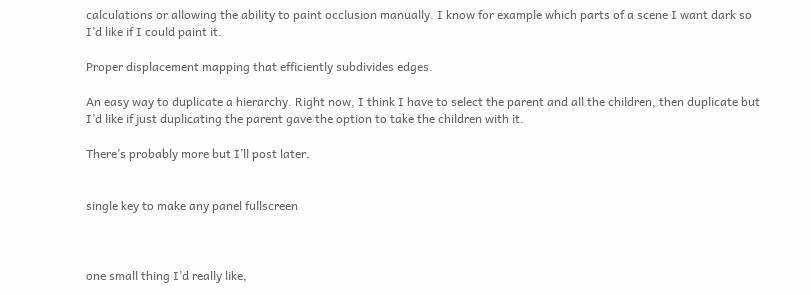calculations or allowing the ability to paint occlusion manually. I know for example which parts of a scene I want dark so I’d like if I could paint it.

Proper displacement mapping that efficiently subdivides edges.

An easy way to duplicate a hierarchy. Right now, I think I have to select the parent and all the children, then duplicate but I’d like if just duplicating the parent gave the option to take the children with it.

There’s probably more but I’ll post later.


single key to make any panel fullscreen



one small thing I’d really like,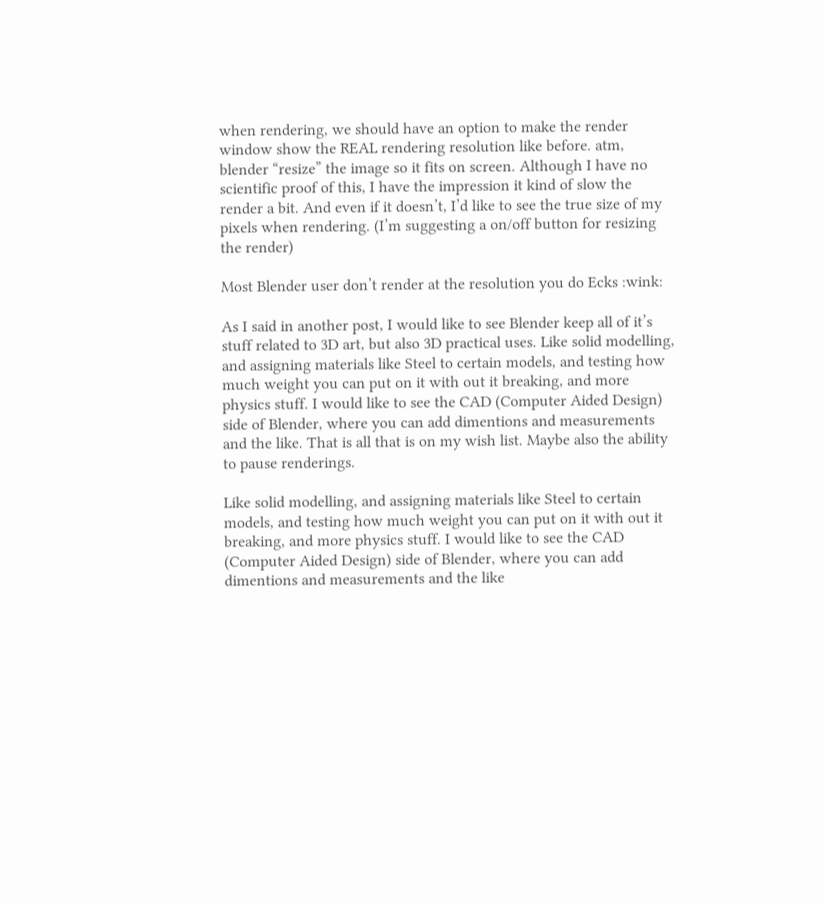when rendering, we should have an option to make the render window show the REAL rendering resolution like before. atm, blender “resize” the image so it fits on screen. Although I have no scientific proof of this, I have the impression it kind of slow the render a bit. And even if it doesn’t, I’d like to see the true size of my pixels when rendering. (I’m suggesting a on/off button for resizing the render)

Most Blender user don’t render at the resolution you do Ecks :wink:

As I said in another post, I would like to see Blender keep all of it’s stuff related to 3D art, but also 3D practical uses. Like solid modelling, and assigning materials like Steel to certain models, and testing how much weight you can put on it with out it breaking, and more physics stuff. I would like to see the CAD (Computer Aided Design) side of Blender, where you can add dimentions and measurements and the like. That is all that is on my wish list. Maybe also the ability to pause renderings.

Like solid modelling, and assigning materials like Steel to certain models, and testing how much weight you can put on it with out it breaking, and more physics stuff. I would like to see the CAD (Computer Aided Design) side of Blender, where you can add dimentions and measurements and the like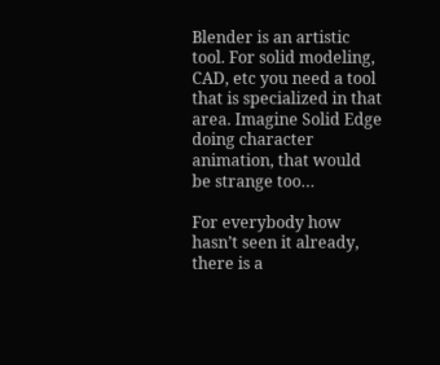Blender is an artistic tool. For solid modeling, CAD, etc you need a tool that is specialized in that area. Imagine Solid Edge doing character animation, that would be strange too…

For everybody how hasn’t seen it already, there is a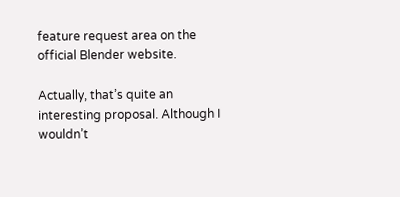feature request area on the official Blender website.

Actually, that’s quite an interesting proposal. Although I wouldn’t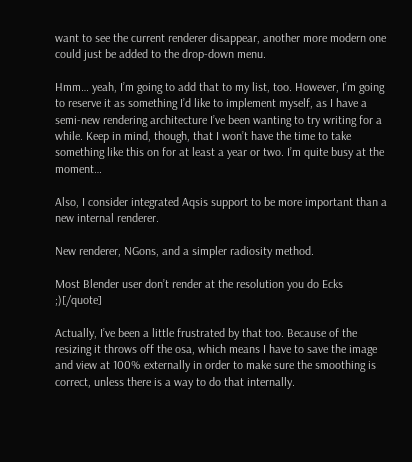want to see the current renderer disappear, another more modern one could just be added to the drop-down menu.

Hmm… yeah, I’m going to add that to my list, too. However, I’m going to reserve it as something I’d like to implement myself, as I have a semi-new rendering architecture I’ve been wanting to try writing for a while. Keep in mind, though, that I won’t have the time to take something like this on for at least a year or two. I’m quite busy at the moment…

Also, I consider integrated Aqsis support to be more important than a new internal renderer.

New renderer, NGons, and a simpler radiosity method.

Most Blender user don’t render at the resolution you do Ecks ;)[/quote]

Actually, I’ve been a little frustrated by that too. Because of the resizing it throws off the osa, which means I have to save the image and view at 100% externally in order to make sure the smoothing is correct, unless there is a way to do that internally.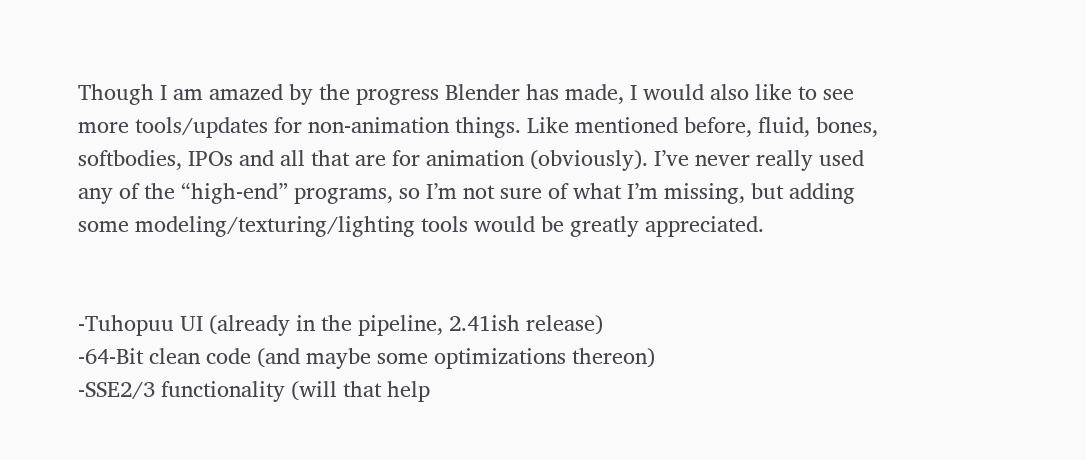Though I am amazed by the progress Blender has made, I would also like to see more tools/updates for non-animation things. Like mentioned before, fluid, bones, softbodies, IPOs and all that are for animation (obviously). I’ve never really used any of the “high-end” programs, so I’m not sure of what I’m missing, but adding some modeling/texturing/lighting tools would be greatly appreciated.


-Tuhopuu UI (already in the pipeline, 2.41ish release)
-64-Bit clean code (and maybe some optimizations thereon)
-SSE2/3 functionality (will that help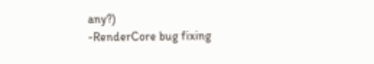any?)
-RenderCore bug fixing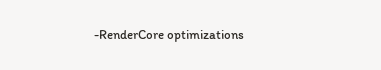-RenderCore optimizations